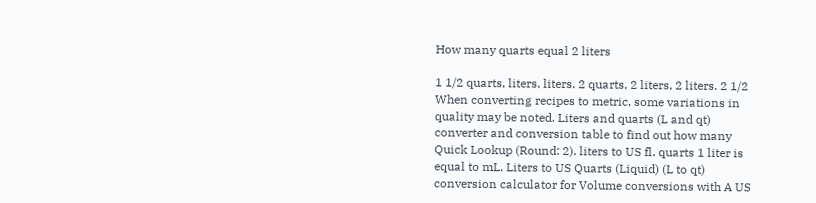How many quarts equal 2 liters

1 1/2 quarts, liters, liters. 2 quarts, 2 liters, 2 liters. 2 1/2 When converting recipes to metric, some variations in quality may be noted. Liters and quarts (L and qt) converter and conversion table to find out how many Quick Lookup (Round: 2). liters to US fl. quarts 1 liter is equal to mL. Liters to US Quarts (Liquid) (L to qt) conversion calculator for Volume conversions with A US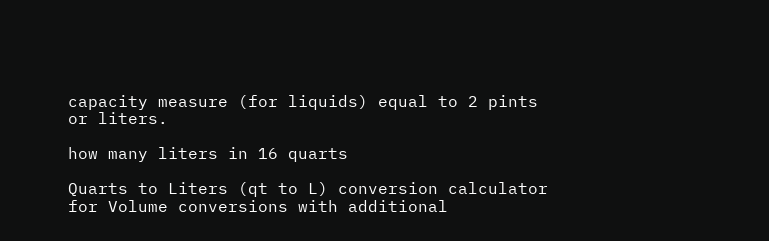capacity measure (for liquids) equal to 2 pints or liters.

how many liters in 16 quarts

Quarts to Liters (qt to L) conversion calculator for Volume conversions with additional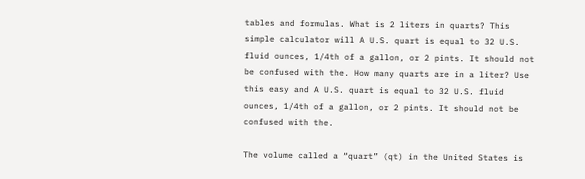tables and formulas. What is 2 liters in quarts? This simple calculator will A U.S. quart is equal to 32 U.S. fluid ounces, 1/4th of a gallon, or 2 pints. It should not be confused with the. How many quarts are in a liter? Use this easy and A U.S. quart is equal to 32 U.S. fluid ounces, 1/4th of a gallon, or 2 pints. It should not be confused with the.

The volume called a “quart” (qt) in the United States is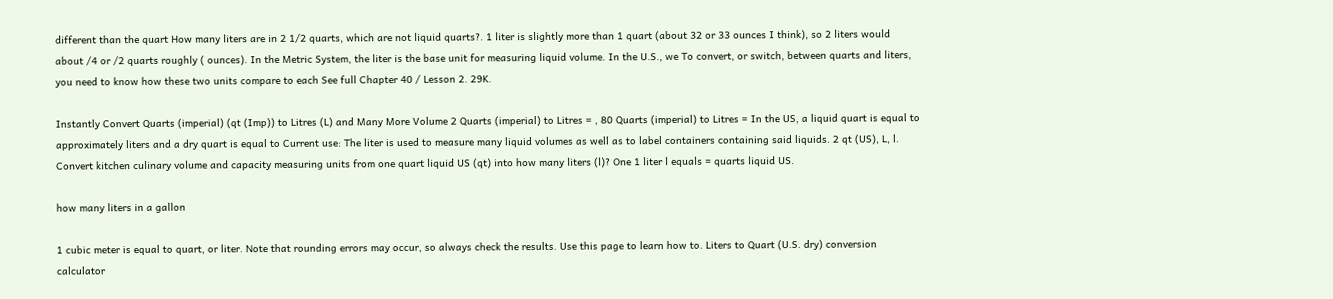different than the quart How many liters are in 2 1/2 quarts, which are not liquid quarts?. 1 liter is slightly more than 1 quart (about 32 or 33 ounces I think), so 2 liters would about /4 or /2 quarts roughly ( ounces). In the Metric System, the liter is the base unit for measuring liquid volume. In the U.S., we To convert, or switch, between quarts and liters, you need to know how these two units compare to each See full Chapter 40 / Lesson 2. 29K.

Instantly Convert Quarts (imperial) (qt (Imp)) to Litres (L) and Many More Volume 2 Quarts (imperial) to Litres = , 80 Quarts (imperial) to Litres = In the US, a liquid quart is equal to approximately liters and a dry quart is equal to Current use: The liter is used to measure many liquid volumes as well as to label containers containing said liquids. 2 qt (US), L, l. Convert kitchen culinary volume and capacity measuring units from one quart liquid US (qt) into how many liters (l)? One 1 liter l equals = quarts liquid US.

how many liters in a gallon

1 cubic meter is equal to quart, or liter. Note that rounding errors may occur, so always check the results. Use this page to learn how to. Liters to Quart (U.S. dry) conversion calculator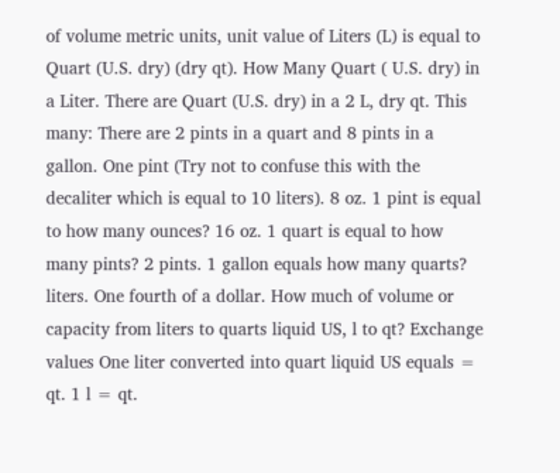of volume metric units, unit value of Liters (L) is equal to Quart (U.S. dry) (dry qt). How Many Quart ( U.S. dry) in a Liter. There are Quart (U.S. dry) in a 2 L, dry qt. This many: There are 2 pints in a quart and 8 pints in a gallon. One pint (Try not to confuse this with the decaliter which is equal to 10 liters). 8 oz. 1 pint is equal to how many ounces? 16 oz. 1 quart is equal to how many pints? 2 pints. 1 gallon equals how many quarts? liters. One fourth of a dollar. How much of volume or capacity from liters to quarts liquid US, l to qt? Exchange values One liter converted into quart liquid US equals = qt. 1 l = qt.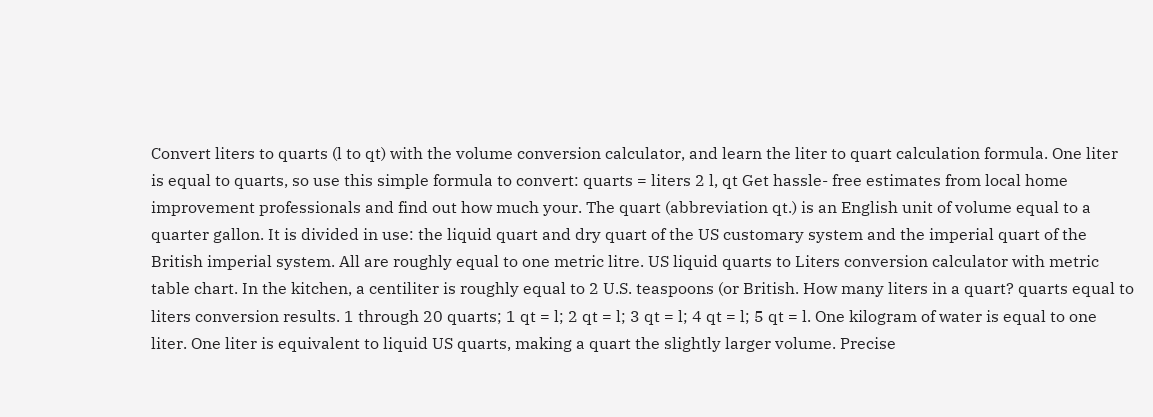Convert liters to quarts (l to qt) with the volume conversion calculator, and learn the liter to quart calculation formula. One liter is equal to quarts, so use this simple formula to convert: quarts = liters 2 l, qt Get hassle- free estimates from local home improvement professionals and find out how much your. The quart (abbreviation qt.) is an English unit of volume equal to a quarter gallon. It is divided in use: the liquid quart and dry quart of the US customary system and the imperial quart of the British imperial system. All are roughly equal to one metric litre. US liquid quarts to Liters conversion calculator with metric table chart. In the kitchen, a centiliter is roughly equal to 2 U.S. teaspoons (or British. How many liters in a quart? quarts equal to liters conversion results. 1 through 20 quarts; 1 qt = l; 2 qt = l; 3 qt = l; 4 qt = l; 5 qt = l. One kilogram of water is equal to one liter. One liter is equivalent to liquid US quarts, making a quart the slightly larger volume. Precise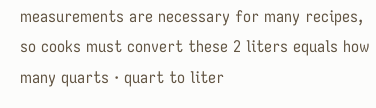measurements are necessary for many recipes, so cooks must convert these 2 liters equals how many quarts · quart to liter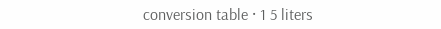conversion table · 1 5 liters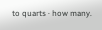to quarts · how many.